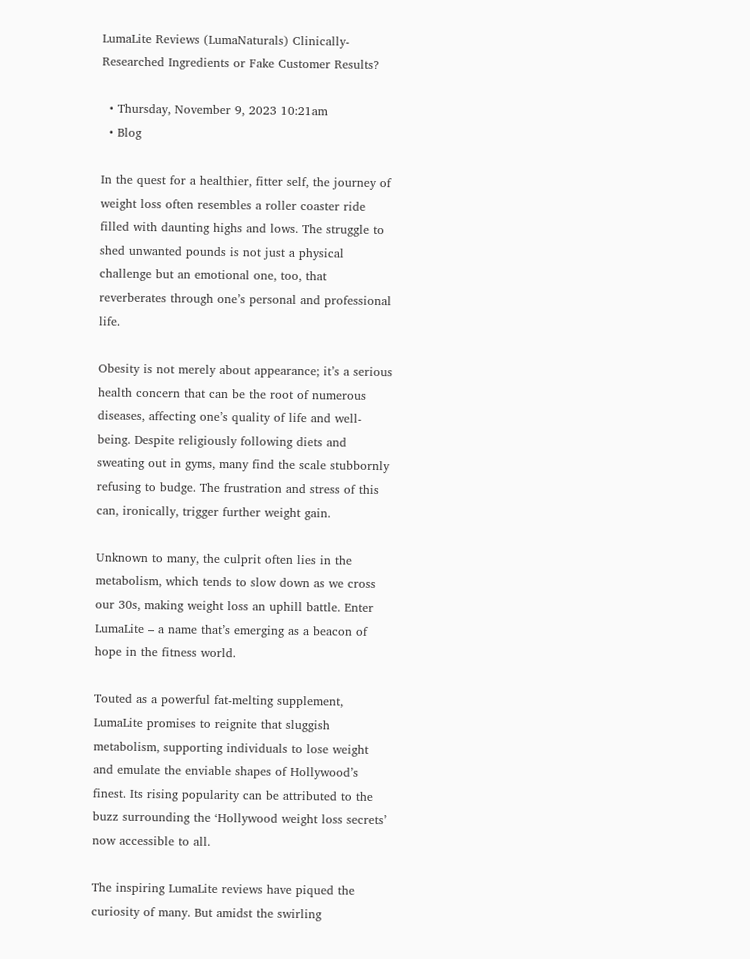LumaLite Reviews (LumaNaturals) Clinically-Researched Ingredients or Fake Customer Results?

  • Thursday, November 9, 2023 10:21am
  • Blog

In the quest for a healthier, fitter self, the journey of weight loss often resembles a roller coaster ride filled with daunting highs and lows. The struggle to shed unwanted pounds is not just a physical challenge but an emotional one, too, that reverberates through one’s personal and professional life.

Obesity is not merely about appearance; it’s a serious health concern that can be the root of numerous diseases, affecting one’s quality of life and well-being. Despite religiously following diets and sweating out in gyms, many find the scale stubbornly refusing to budge. The frustration and stress of this can, ironically, trigger further weight gain.

Unknown to many, the culprit often lies in the metabolism, which tends to slow down as we cross our 30s, making weight loss an uphill battle. Enter LumaLite – a name that’s emerging as a beacon of hope in the fitness world.

Touted as a powerful fat-melting supplement, LumaLite promises to reignite that sluggish metabolism, supporting individuals to lose weight and emulate the enviable shapes of Hollywood’s finest. Its rising popularity can be attributed to the buzz surrounding the ‘Hollywood weight loss secrets’ now accessible to all.

The inspiring LumaLite reviews have piqued the curiosity of many. But amidst the swirling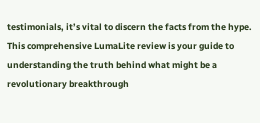testimonials, it’s vital to discern the facts from the hype. This comprehensive LumaLite review is your guide to understanding the truth behind what might be a revolutionary breakthrough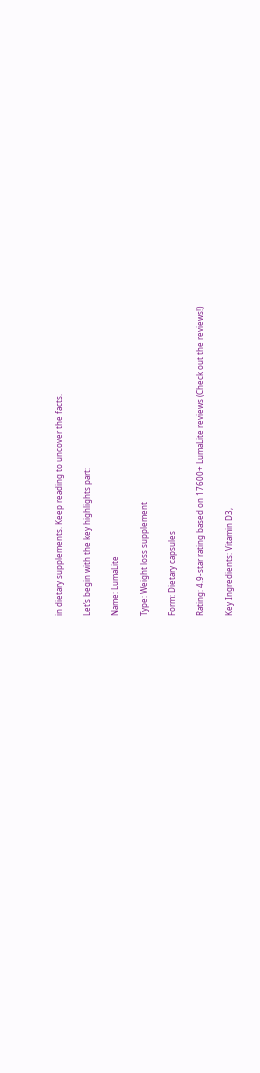in dietary supplements. Keep reading to uncover the facts.

Let’s begin with the key highlights part:

Name: LumaLite

Type: Weight loss supplement

Form: Dietary capsules

Rating: 4.9-star rating based on 17600+ LumaLite reviews (Check out the reviews!)

Key Ingredients: Vitamin D3,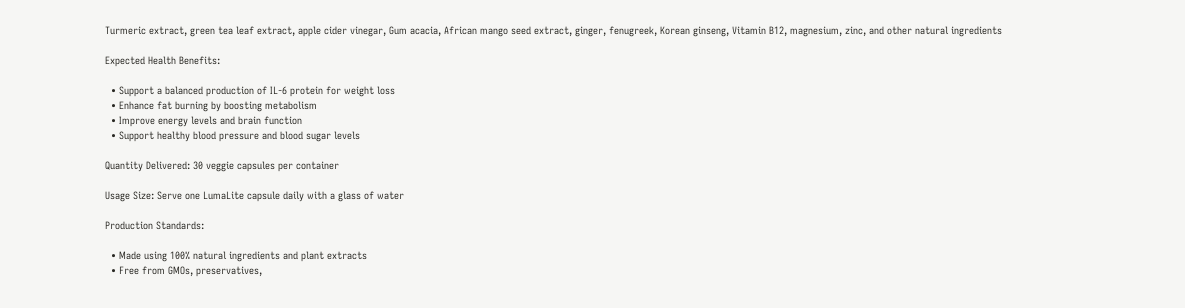Turmeric extract, green tea leaf extract, apple cider vinegar, Gum acacia, African mango seed extract, ginger, fenugreek, Korean ginseng, Vitamin B12, magnesium, zinc, and other natural ingredients

Expected Health Benefits:

  • Support a balanced production of IL-6 protein for weight loss
  • Enhance fat burning by boosting metabolism
  • Improve energy levels and brain function
  • Support healthy blood pressure and blood sugar levels

Quantity Delivered: 30 veggie capsules per container

Usage Size: Serve one LumaLite capsule daily with a glass of water

Production Standards:

  • Made using 100% natural ingredients and plant extracts
  • Free from GMOs, preservatives,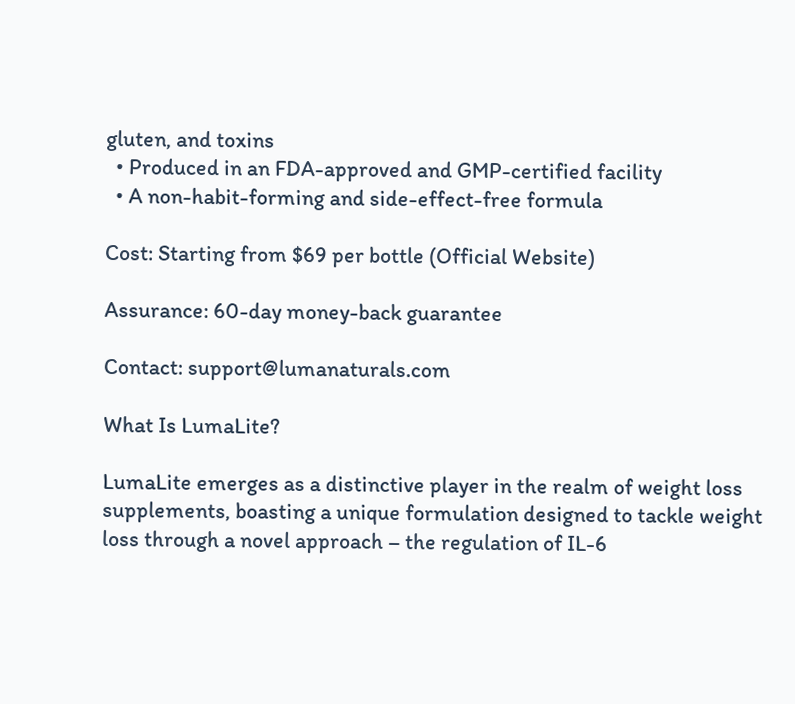gluten, and toxins
  • Produced in an FDA-approved and GMP-certified facility
  • A non-habit-forming and side-effect-free formula

Cost: Starting from $69 per bottle (Official Website)

Assurance: 60-day money-back guarantee

Contact: support@lumanaturals.com

What Is LumaLite?

LumaLite emerges as a distinctive player in the realm of weight loss supplements, boasting a unique formulation designed to tackle weight loss through a novel approach – the regulation of IL-6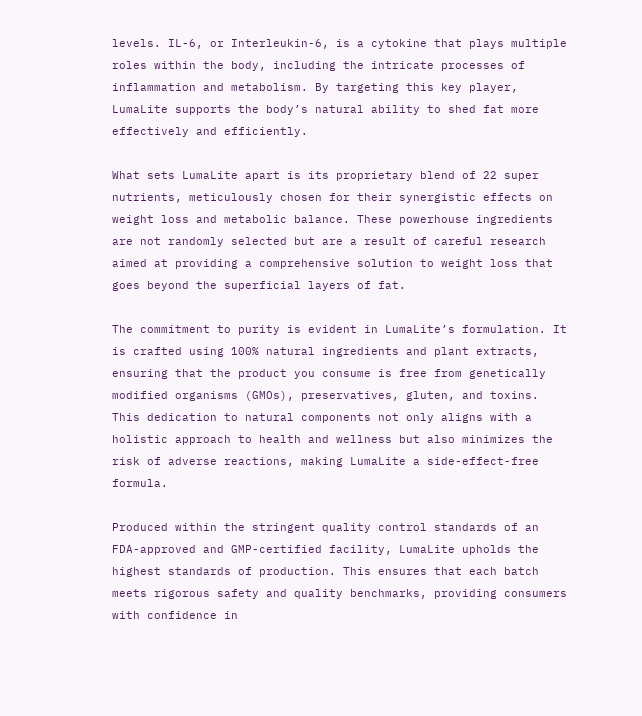levels. IL-6, or Interleukin-6, is a cytokine that plays multiple roles within the body, including the intricate processes of inflammation and metabolism. By targeting this key player, LumaLite supports the body’s natural ability to shed fat more effectively and efficiently.

What sets LumaLite apart is its proprietary blend of 22 super nutrients, meticulously chosen for their synergistic effects on weight loss and metabolic balance. These powerhouse ingredients are not randomly selected but are a result of careful research aimed at providing a comprehensive solution to weight loss that goes beyond the superficial layers of fat.

The commitment to purity is evident in LumaLite’s formulation. It is crafted using 100% natural ingredients and plant extracts, ensuring that the product you consume is free from genetically modified organisms (GMOs), preservatives, gluten, and toxins. This dedication to natural components not only aligns with a holistic approach to health and wellness but also minimizes the risk of adverse reactions, making LumaLite a side-effect-free formula.

Produced within the stringent quality control standards of an FDA-approved and GMP-certified facility, LumaLite upholds the highest standards of production. This ensures that each batch meets rigorous safety and quality benchmarks, providing consumers with confidence in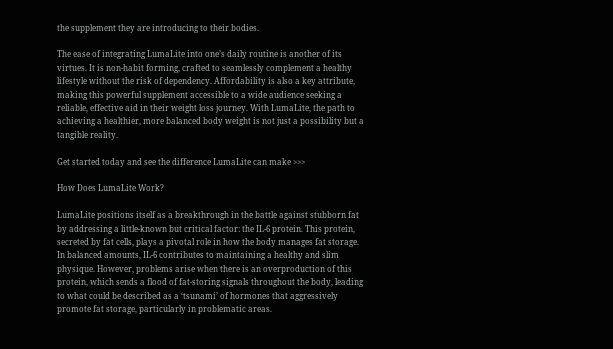the supplement they are introducing to their bodies.

The ease of integrating LumaLite into one’s daily routine is another of its virtues. It is non-habit forming, crafted to seamlessly complement a healthy lifestyle without the risk of dependency. Affordability is also a key attribute, making this powerful supplement accessible to a wide audience seeking a reliable, effective aid in their weight loss journey. With LumaLite, the path to achieving a healthier, more balanced body weight is not just a possibility but a tangible reality.

Get started today and see the difference LumaLite can make >>>

How Does LumaLite Work?

LumaLite positions itself as a breakthrough in the battle against stubborn fat by addressing a little-known but critical factor: the IL-6 protein. This protein, secreted by fat cells, plays a pivotal role in how the body manages fat storage. In balanced amounts, IL-6 contributes to maintaining a healthy and slim physique. However, problems arise when there is an overproduction of this protein, which sends a flood of fat-storing signals throughout the body, leading to what could be described as a ‘tsunami’ of hormones that aggressively promote fat storage, particularly in problematic areas.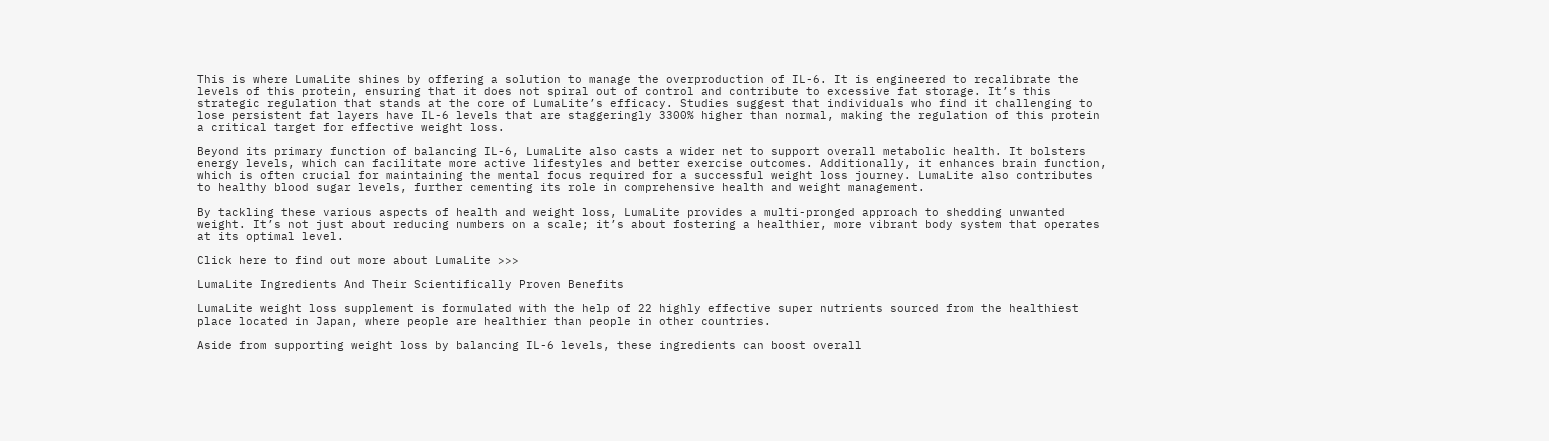This is where LumaLite shines by offering a solution to manage the overproduction of IL-6. It is engineered to recalibrate the levels of this protein, ensuring that it does not spiral out of control and contribute to excessive fat storage. It’s this strategic regulation that stands at the core of LumaLite’s efficacy. Studies suggest that individuals who find it challenging to lose persistent fat layers have IL-6 levels that are staggeringly 3300% higher than normal, making the regulation of this protein a critical target for effective weight loss.

Beyond its primary function of balancing IL-6, LumaLite also casts a wider net to support overall metabolic health. It bolsters energy levels, which can facilitate more active lifestyles and better exercise outcomes. Additionally, it enhances brain function, which is often crucial for maintaining the mental focus required for a successful weight loss journey. LumaLite also contributes to healthy blood sugar levels, further cementing its role in comprehensive health and weight management.

By tackling these various aspects of health and weight loss, LumaLite provides a multi-pronged approach to shedding unwanted weight. It’s not just about reducing numbers on a scale; it’s about fostering a healthier, more vibrant body system that operates at its optimal level.

Click here to find out more about LumaLite >>>

LumaLite Ingredients And Their Scientifically Proven Benefits

LumaLite weight loss supplement is formulated with the help of 22 highly effective super nutrients sourced from the healthiest place located in Japan, where people are healthier than people in other countries.

Aside from supporting weight loss by balancing IL-6 levels, these ingredients can boost overall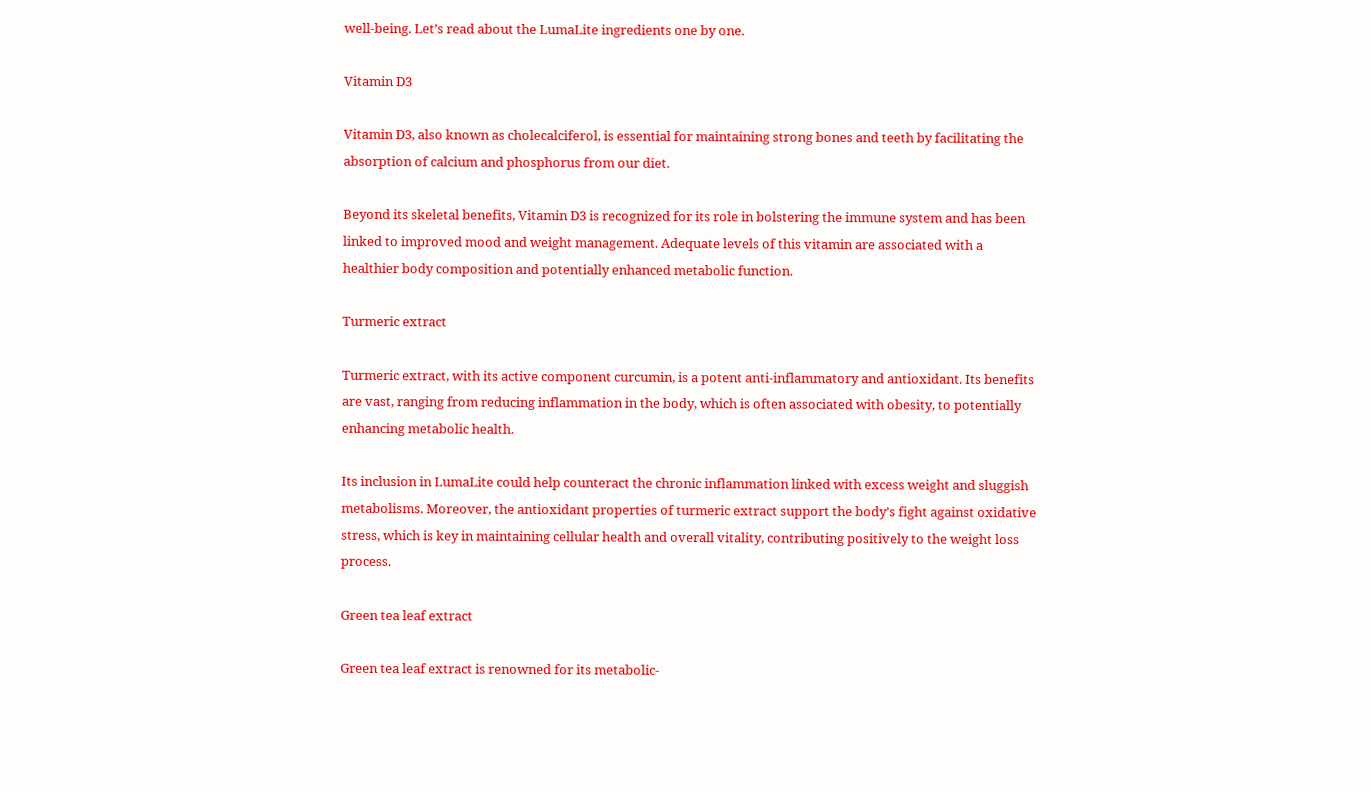well-being. Let’s read about the LumaLite ingredients one by one.

Vitamin D3

Vitamin D3, also known as cholecalciferol, is essential for maintaining strong bones and teeth by facilitating the absorption of calcium and phosphorus from our diet.

Beyond its skeletal benefits, Vitamin D3 is recognized for its role in bolstering the immune system and has been linked to improved mood and weight management. Adequate levels of this vitamin are associated with a healthier body composition and potentially enhanced metabolic function.

Turmeric extract

Turmeric extract, with its active component curcumin, is a potent anti-inflammatory and antioxidant. Its benefits are vast, ranging from reducing inflammation in the body, which is often associated with obesity, to potentially enhancing metabolic health.

Its inclusion in LumaLite could help counteract the chronic inflammation linked with excess weight and sluggish metabolisms. Moreover, the antioxidant properties of turmeric extract support the body’s fight against oxidative stress, which is key in maintaining cellular health and overall vitality, contributing positively to the weight loss process.

Green tea leaf extract

Green tea leaf extract is renowned for its metabolic-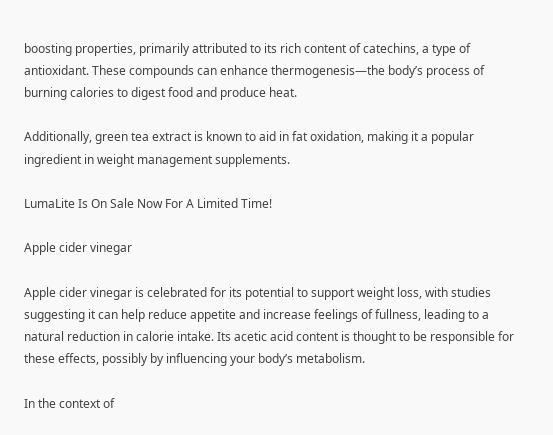boosting properties, primarily attributed to its rich content of catechins, a type of antioxidant. These compounds can enhance thermogenesis—the body’s process of burning calories to digest food and produce heat.

Additionally, green tea extract is known to aid in fat oxidation, making it a popular ingredient in weight management supplements.

LumaLite Is On Sale Now For A Limited Time!

Apple cider vinegar

Apple cider vinegar is celebrated for its potential to support weight loss, with studies suggesting it can help reduce appetite and increase feelings of fullness, leading to a natural reduction in calorie intake. Its acetic acid content is thought to be responsible for these effects, possibly by influencing your body’s metabolism.

In the context of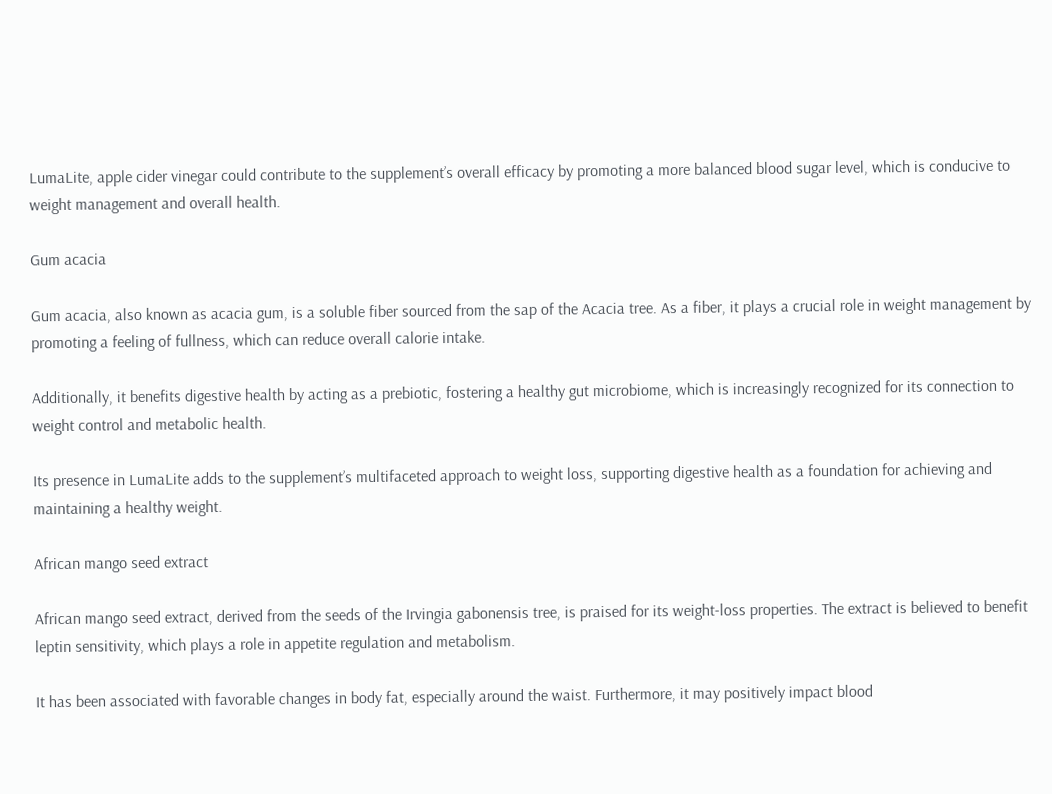LumaLite, apple cider vinegar could contribute to the supplement’s overall efficacy by promoting a more balanced blood sugar level, which is conducive to weight management and overall health.

Gum acacia

Gum acacia, also known as acacia gum, is a soluble fiber sourced from the sap of the Acacia tree. As a fiber, it plays a crucial role in weight management by promoting a feeling of fullness, which can reduce overall calorie intake.

Additionally, it benefits digestive health by acting as a prebiotic, fostering a healthy gut microbiome, which is increasingly recognized for its connection to weight control and metabolic health.

Its presence in LumaLite adds to the supplement’s multifaceted approach to weight loss, supporting digestive health as a foundation for achieving and maintaining a healthy weight.

African mango seed extract

African mango seed extract, derived from the seeds of the Irvingia gabonensis tree, is praised for its weight-loss properties. The extract is believed to benefit leptin sensitivity, which plays a role in appetite regulation and metabolism.

It has been associated with favorable changes in body fat, especially around the waist. Furthermore, it may positively impact blood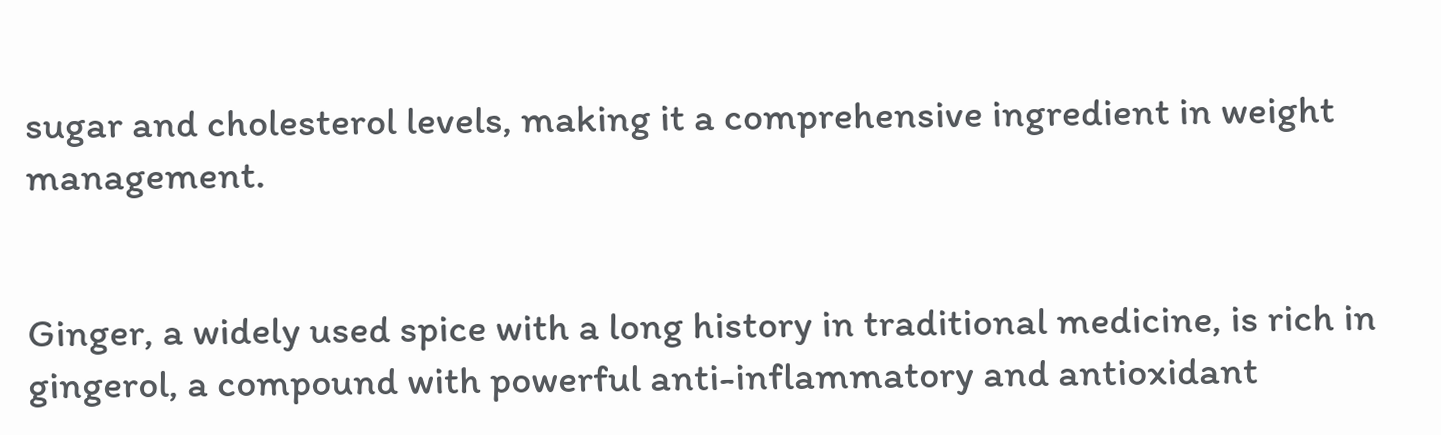sugar and cholesterol levels, making it a comprehensive ingredient in weight management.


Ginger, a widely used spice with a long history in traditional medicine, is rich in gingerol, a compound with powerful anti-inflammatory and antioxidant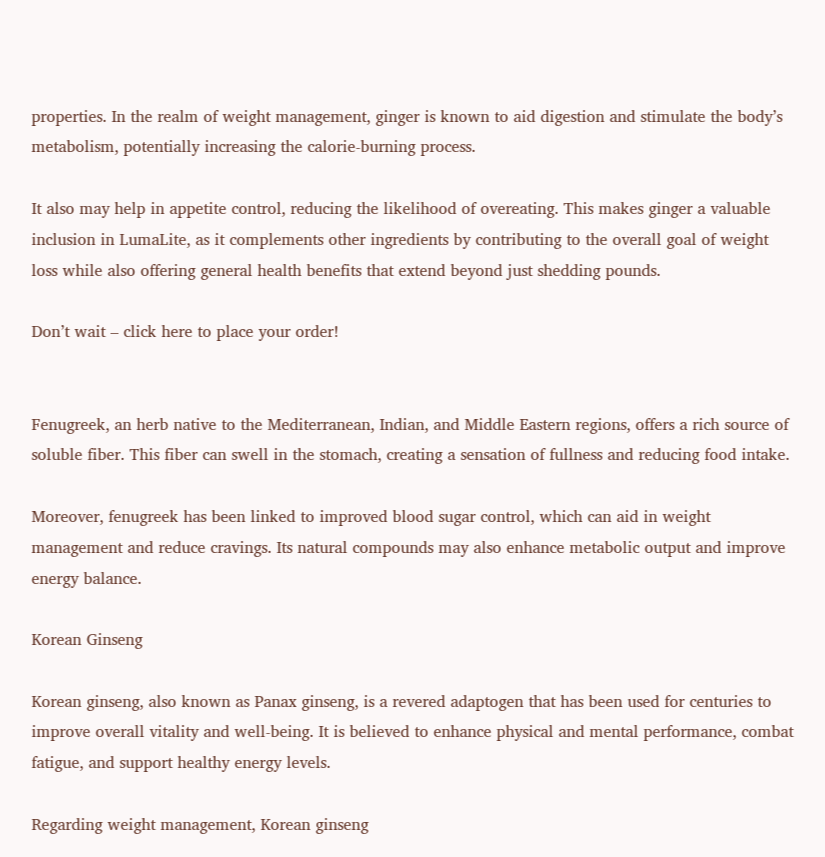properties. In the realm of weight management, ginger is known to aid digestion and stimulate the body’s metabolism, potentially increasing the calorie-burning process.

It also may help in appetite control, reducing the likelihood of overeating. This makes ginger a valuable inclusion in LumaLite, as it complements other ingredients by contributing to the overall goal of weight loss while also offering general health benefits that extend beyond just shedding pounds.

Don’t wait – click here to place your order!


Fenugreek, an herb native to the Mediterranean, Indian, and Middle Eastern regions, offers a rich source of soluble fiber. This fiber can swell in the stomach, creating a sensation of fullness and reducing food intake.

Moreover, fenugreek has been linked to improved blood sugar control, which can aid in weight management and reduce cravings. Its natural compounds may also enhance metabolic output and improve energy balance.

Korean Ginseng

Korean ginseng, also known as Panax ginseng, is a revered adaptogen that has been used for centuries to improve overall vitality and well-being. It is believed to enhance physical and mental performance, combat fatigue, and support healthy energy levels.

Regarding weight management, Korean ginseng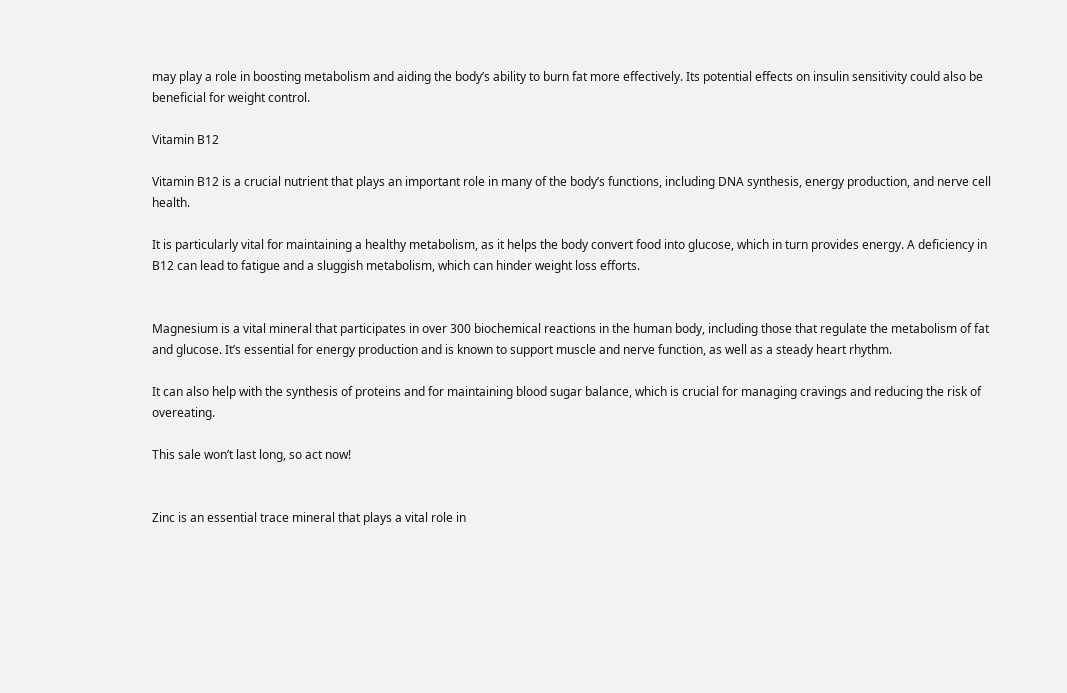may play a role in boosting metabolism and aiding the body’s ability to burn fat more effectively. Its potential effects on insulin sensitivity could also be beneficial for weight control.

Vitamin B12

Vitamin B12 is a crucial nutrient that plays an important role in many of the body’s functions, including DNA synthesis, energy production, and nerve cell health.

It is particularly vital for maintaining a healthy metabolism, as it helps the body convert food into glucose, which in turn provides energy. A deficiency in B12 can lead to fatigue and a sluggish metabolism, which can hinder weight loss efforts.


Magnesium is a vital mineral that participates in over 300 biochemical reactions in the human body, including those that regulate the metabolism of fat and glucose. It’s essential for energy production and is known to support muscle and nerve function, as well as a steady heart rhythm.

It can also help with the synthesis of proteins and for maintaining blood sugar balance, which is crucial for managing cravings and reducing the risk of overeating.

This sale won’t last long, so act now!


Zinc is an essential trace mineral that plays a vital role in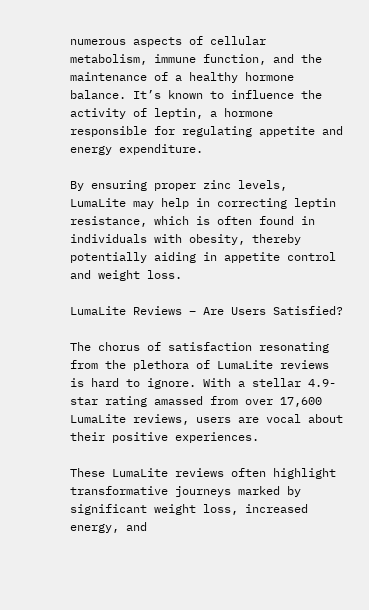numerous aspects of cellular metabolism, immune function, and the maintenance of a healthy hormone balance. It’s known to influence the activity of leptin, a hormone responsible for regulating appetite and energy expenditure.

By ensuring proper zinc levels, LumaLite may help in correcting leptin resistance, which is often found in individuals with obesity, thereby potentially aiding in appetite control and weight loss.

LumaLite Reviews – Are Users Satisfied?

The chorus of satisfaction resonating from the plethora of LumaLite reviews is hard to ignore. With a stellar 4.9-star rating amassed from over 17,600 LumaLite reviews, users are vocal about their positive experiences.

These LumaLite reviews often highlight transformative journeys marked by significant weight loss, increased energy, and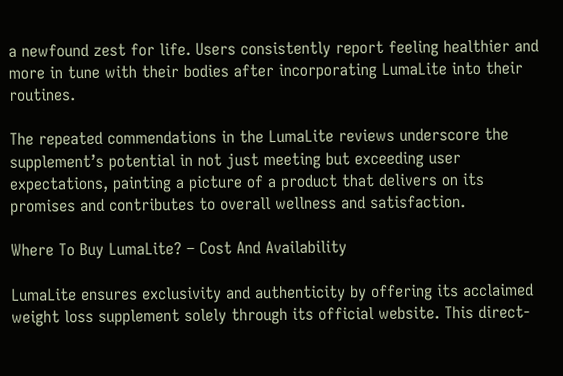a newfound zest for life. Users consistently report feeling healthier and more in tune with their bodies after incorporating LumaLite into their routines.

The repeated commendations in the LumaLite reviews underscore the supplement’s potential in not just meeting but exceeding user expectations, painting a picture of a product that delivers on its promises and contributes to overall wellness and satisfaction.

Where To Buy LumaLite? – Cost And Availability

LumaLite ensures exclusivity and authenticity by offering its acclaimed weight loss supplement solely through its official website. This direct-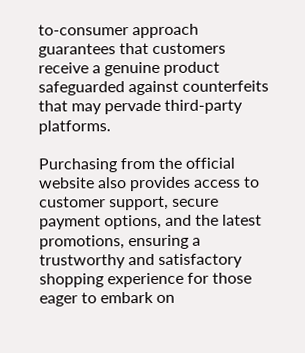to-consumer approach guarantees that customers receive a genuine product safeguarded against counterfeits that may pervade third-party platforms.

Purchasing from the official website also provides access to customer support, secure payment options, and the latest promotions, ensuring a trustworthy and satisfactory shopping experience for those eager to embark on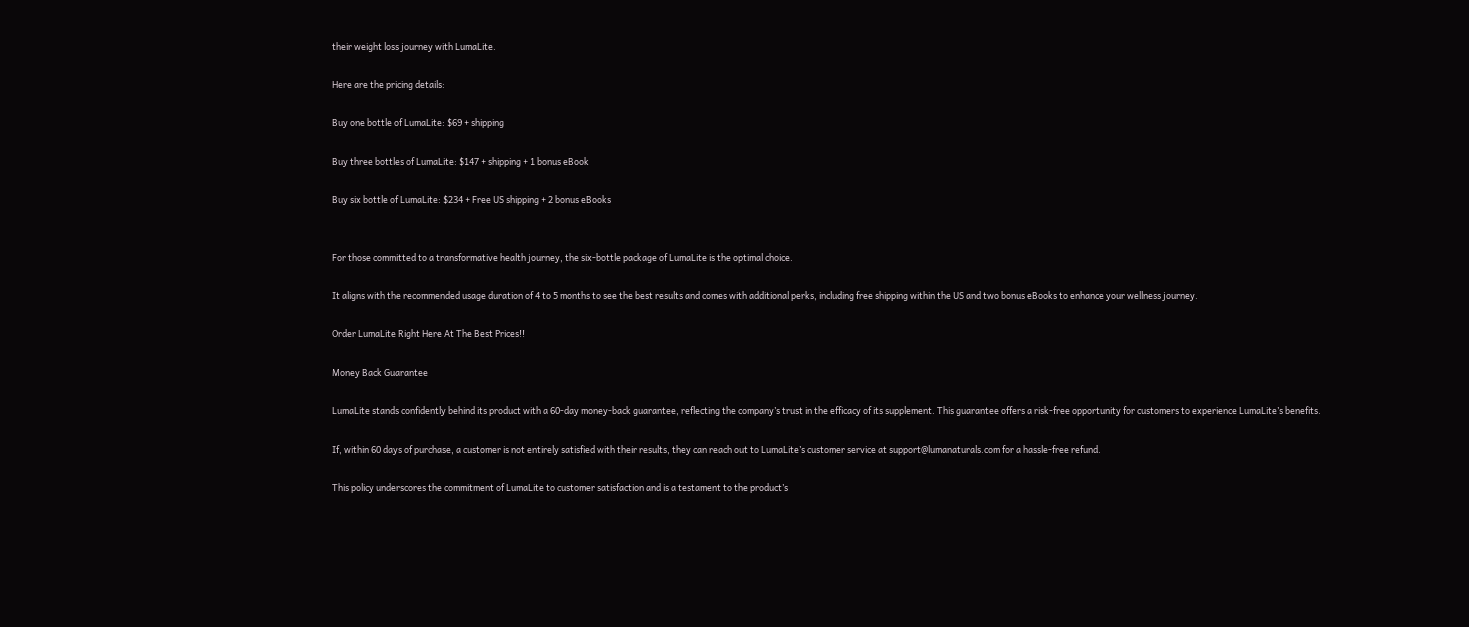their weight loss journey with LumaLite.

Here are the pricing details:

Buy one bottle of LumaLite: $69 + shipping

Buy three bottles of LumaLite: $147 + shipping + 1 bonus eBook

Buy six bottle of LumaLite: $234 + Free US shipping + 2 bonus eBooks


For those committed to a transformative health journey, the six-bottle package of LumaLite is the optimal choice.

It aligns with the recommended usage duration of 4 to 5 months to see the best results and comes with additional perks, including free shipping within the US and two bonus eBooks to enhance your wellness journey.

Order LumaLite Right Here At The Best Prices!!

Money Back Guarantee

LumaLite stands confidently behind its product with a 60-day money-back guarantee, reflecting the company’s trust in the efficacy of its supplement. This guarantee offers a risk-free opportunity for customers to experience LumaLite’s benefits.

If, within 60 days of purchase, a customer is not entirely satisfied with their results, they can reach out to LumaLite’s customer service at support@lumanaturals.com for a hassle-free refund.

This policy underscores the commitment of LumaLite to customer satisfaction and is a testament to the product’s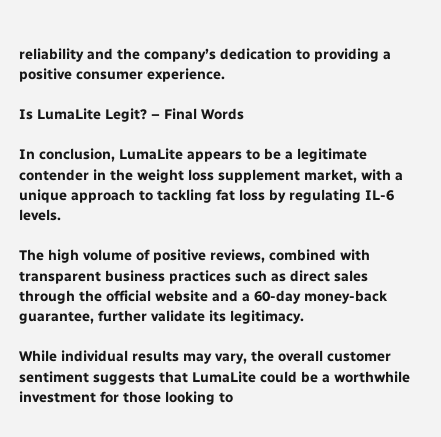reliability and the company’s dedication to providing a positive consumer experience.

Is LumaLite Legit? – Final Words

In conclusion, LumaLite appears to be a legitimate contender in the weight loss supplement market, with a unique approach to tackling fat loss by regulating IL-6 levels.

The high volume of positive reviews, combined with transparent business practices such as direct sales through the official website and a 60-day money-back guarantee, further validate its legitimacy.

While individual results may vary, the overall customer sentiment suggests that LumaLite could be a worthwhile investment for those looking to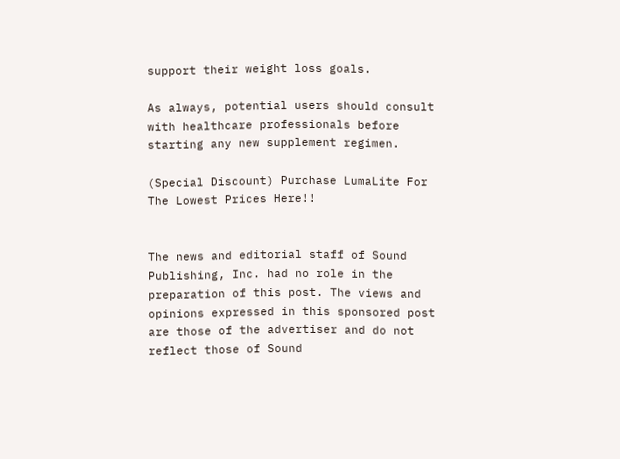support their weight loss goals.

As always, potential users should consult with healthcare professionals before starting any new supplement regimen.

(Special Discount) Purchase LumaLite For The Lowest Prices Here!!


The news and editorial staff of Sound Publishing, Inc. had no role in the preparation of this post. The views and opinions expressed in this sponsored post are those of the advertiser and do not reflect those of Sound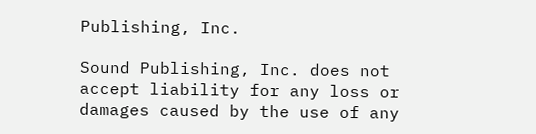Publishing, Inc.

Sound Publishing, Inc. does not accept liability for any loss or damages caused by the use of any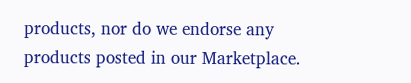products, nor do we endorse any products posted in our Marketplace.